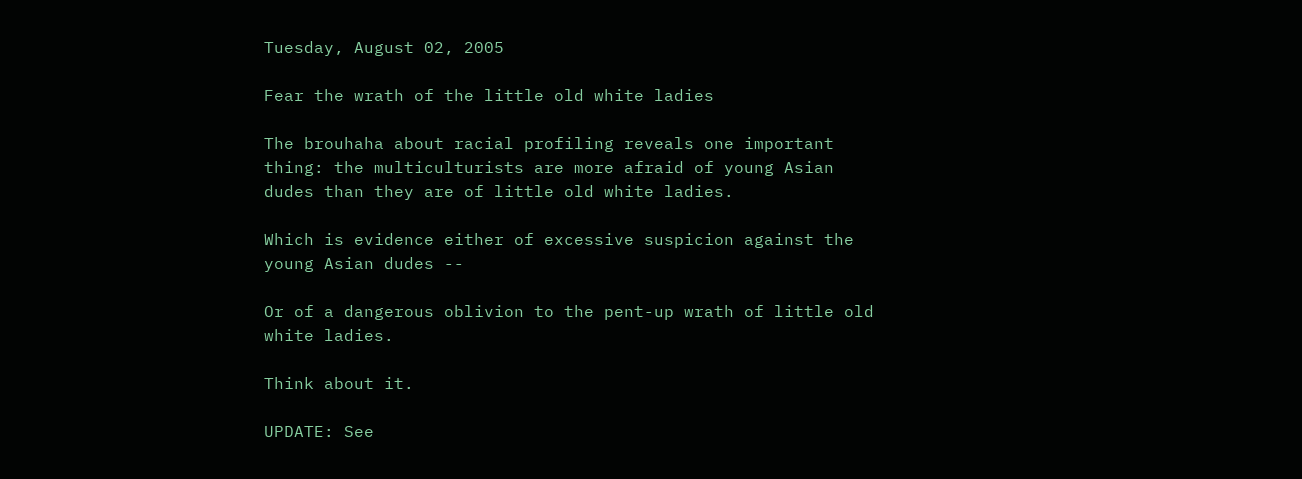Tuesday, August 02, 2005

Fear the wrath of the little old white ladies

The brouhaha about racial profiling reveals one important thing: the multiculturists are more afraid of young Asian dudes than they are of little old white ladies.

Which is evidence either of excessive suspicion against the young Asian dudes --

Or of a dangerous oblivion to the pent-up wrath of little old white ladies.

Think about it.

UPDATE: See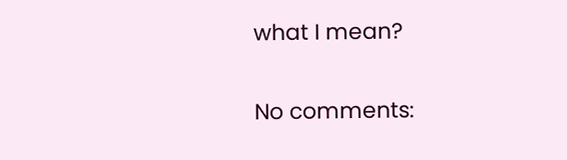what I mean?

No comments: